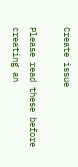Create issue

Please read these before creating an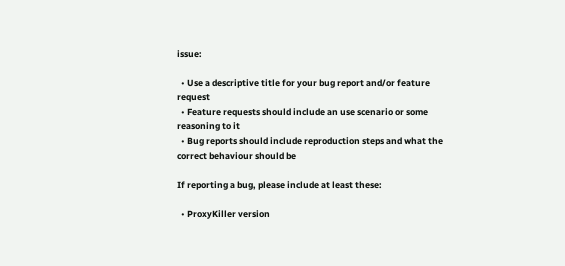issue:

  • Use a descriptive title for your bug report and/or feature request
  • Feature requests should include an use scenario or some reasoning to it
  • Bug reports should include reproduction steps and what the correct behaviour should be

If reporting a bug, please include at least these:

  • ProxyKiller version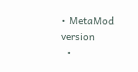• MetaMod version
  •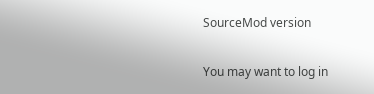SourceMod version

You may want to log in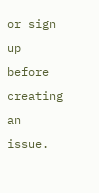or sign up before creating an issue.